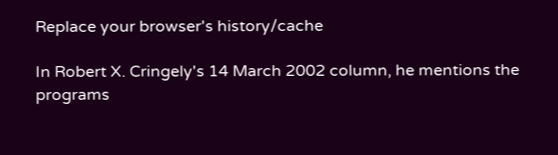Replace your browser's history/cache

In Robert X. Cringely's 14 March 2002 column, he mentions the programs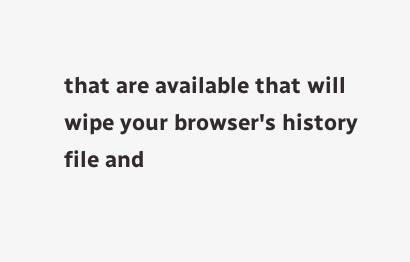that are available that will wipe your browser's history file and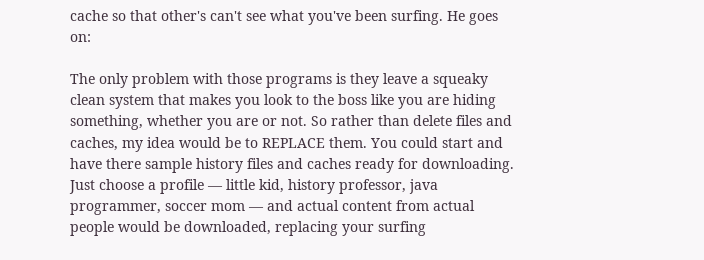cache so that other's can't see what you've been surfing. He goes on:

The only problem with those programs is they leave a squeaky clean system that makes you look to the boss like you are hiding something, whether you are or not. So rather than delete files and caches, my idea would be to REPLACE them. You could start and have there sample history files and caches ready for downloading. Just choose a profile — little kid, history professor, java programmer, soccer mom — and actual content from actual people would be downloaded, replacing your surfing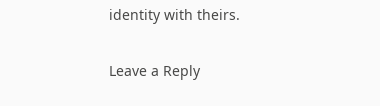identity with theirs.

Leave a Reply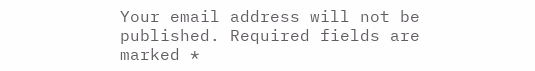Your email address will not be published. Required fields are marked *